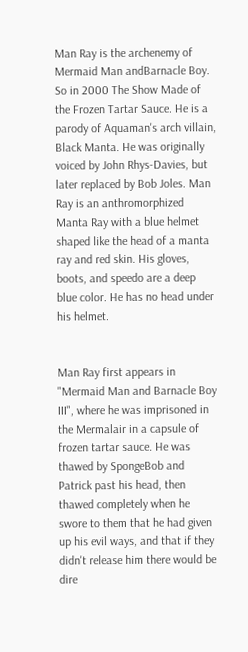Man Ray is the archenemy of Mermaid Man andBarnacle Boy. So in 2000 The Show Made of the Frozen Tartar Sauce. He is a parody of Aquaman's arch villain, Black Manta. He was originally voiced by John Rhys-Davies, but later replaced by Bob Joles. Man Ray is an anthromorphized Manta Ray with a blue helmet shaped like the head of a manta ray and red skin. His gloves, boots, and speedo are a deep blue color. He has no head under his helmet.


Man Ray first appears in "Mermaid Man and Barnacle Boy III", where he was imprisoned in the Mermalair in a capsule of frozen tartar sauce. He was thawed by SpongeBob and Patrick past his head, then thawed completely when he swore to them that he had given up his evil ways, and that if they didn't release him there would be dire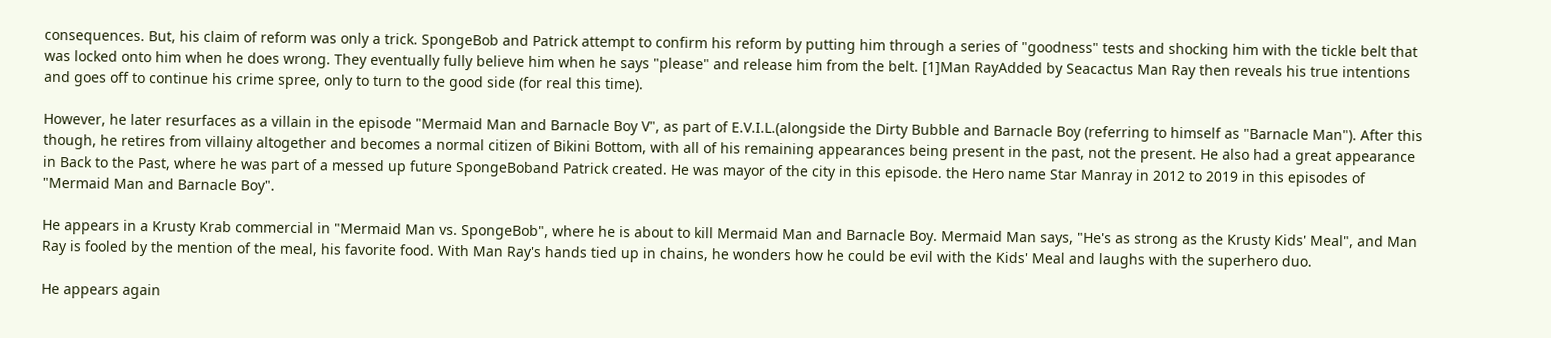consequences. But, his claim of reform was only a trick. SpongeBob and Patrick attempt to confirm his reform by putting him through a series of "goodness" tests and shocking him with the tickle belt that was locked onto him when he does wrong. They eventually fully believe him when he says "please" and release him from the belt. [1]Man RayAdded by Seacactus Man Ray then reveals his true intentions and goes off to continue his crime spree, only to turn to the good side (for real this time).

However, he later resurfaces as a villain in the episode "Mermaid Man and Barnacle Boy V", as part of E.V.I.L.(alongside the Dirty Bubble and Barnacle Boy (referring to himself as "Barnacle Man"). After this though, he retires from villainy altogether and becomes a normal citizen of Bikini Bottom, with all of his remaining appearances being present in the past, not the present. He also had a great appearance in Back to the Past, where he was part of a messed up future SpongeBoband Patrick created. He was mayor of the city in this episode. the Hero name Star Manray in 2012 to 2019 in this episodes of "Mermaid Man and Barnacle Boy".

He appears in a Krusty Krab commercial in "Mermaid Man vs. SpongeBob", where he is about to kill Mermaid Man and Barnacle Boy. Mermaid Man says, "He's as strong as the Krusty Kids' Meal", and Man Ray is fooled by the mention of the meal, his favorite food. With Man Ray's hands tied up in chains, he wonders how he could be evil with the Kids' Meal and laughs with the superhero duo.

He appears again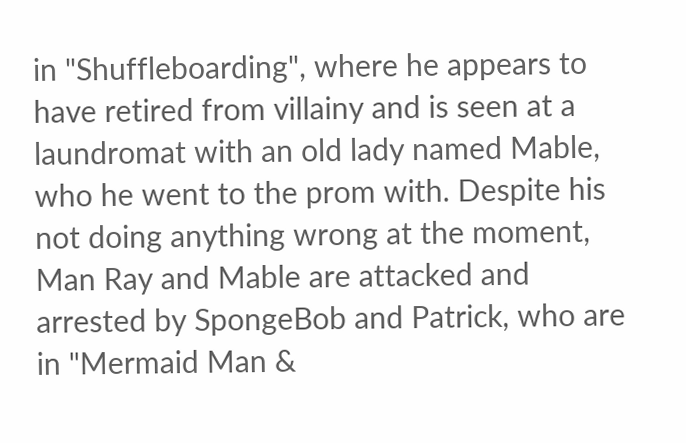in "Shuffleboarding", where he appears to have retired from villainy and is seen at a laundromat with an old lady named Mable, who he went to the prom with. Despite his not doing anything wrong at the moment, Man Ray and Mable are attacked and arrested by SpongeBob and Patrick, who are in "Mermaid Man &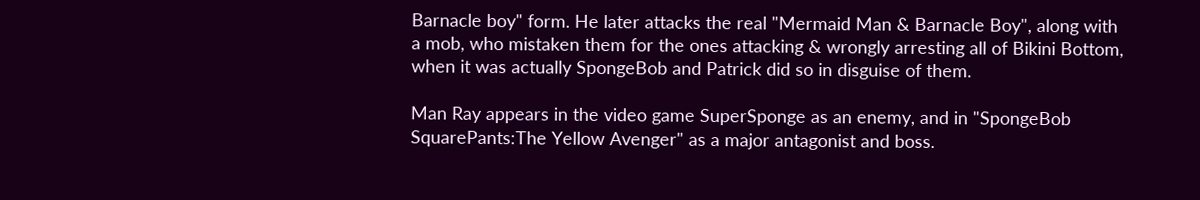Barnacle boy" form. He later attacks the real "Mermaid Man & Barnacle Boy", along with a mob, who mistaken them for the ones attacking & wrongly arresting all of Bikini Bottom, when it was actually SpongeBob and Patrick did so in disguise of them.

Man Ray appears in the video game SuperSponge as an enemy, and in "SpongeBob SquarePants:The Yellow Avenger" as a major antagonist and boss.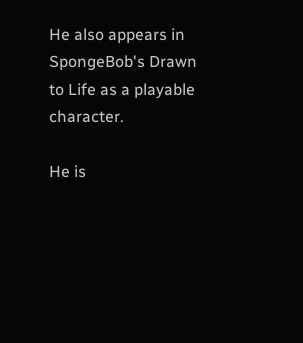He also appears in SpongeBob's Drawn to Life as a playable character.

He is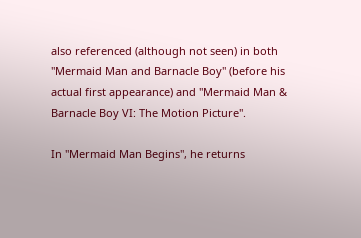also referenced (although not seen) in both "Mermaid Man and Barnacle Boy" (before his actual first appearance) and "Mermaid Man & Barnacle Boy VI: The Motion Picture".

In "Mermaid Man Begins", he returns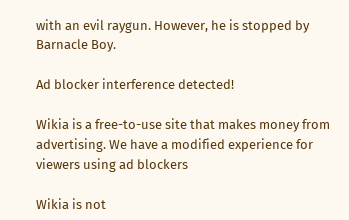with an evil raygun. However, he is stopped by Barnacle Boy.

Ad blocker interference detected!

Wikia is a free-to-use site that makes money from advertising. We have a modified experience for viewers using ad blockers

Wikia is not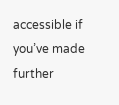accessible if you’ve made further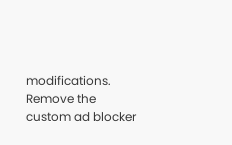modifications. Remove the custom ad blocker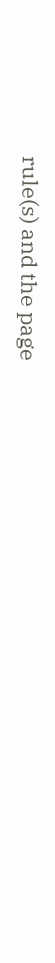rule(s) and the page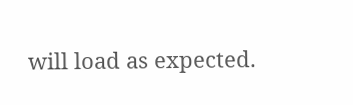will load as expected.